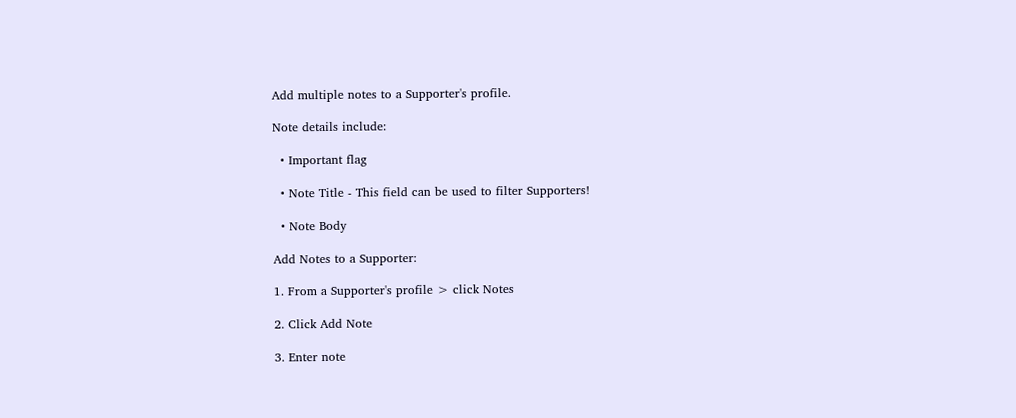Add multiple notes to a Supporter's profile.

Note details include:

  • Important flag

  • Note Title - This field can be used to filter Supporters!

  • Note Body

Add Notes to a Supporter:

1. From a Supporter's profile > click Notes

2. Click Add Note

3. Enter note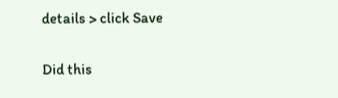details > click Save

Did this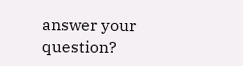answer your question?